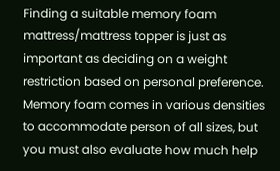Finding a suitable memory foam mattress/mattress topper is just as important as deciding on a weight restriction based on personal preference. Memory foam comes in various densities to accommodate person of all sizes, but you must also evaluate how much help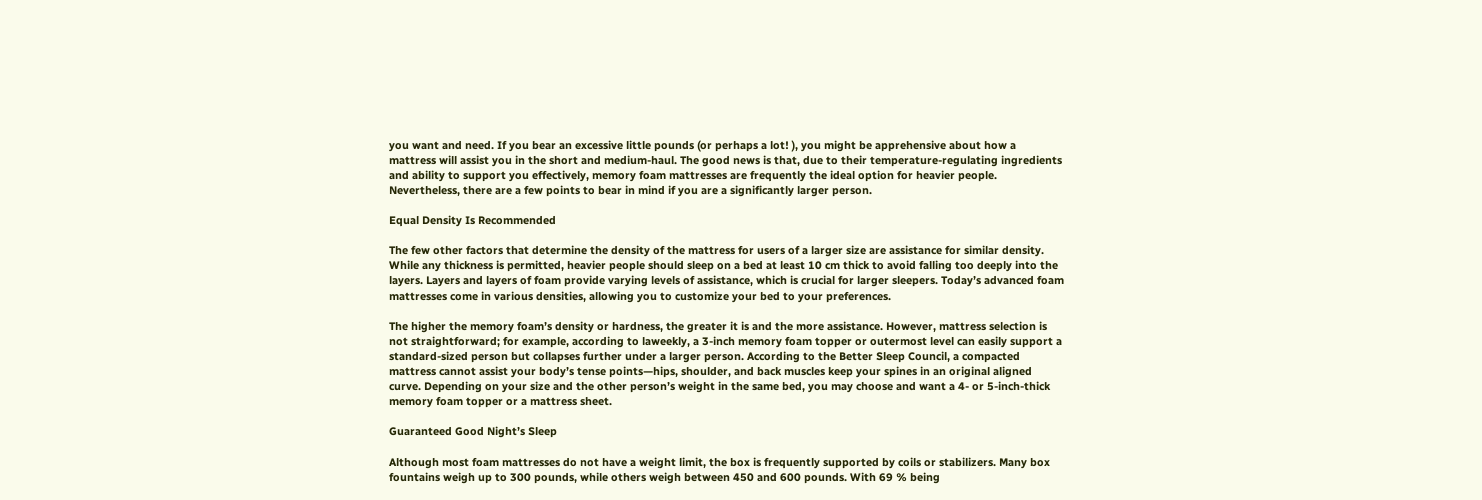you want and need. If you bear an excessive little pounds (or perhaps a lot! ), you might be apprehensive about how a mattress will assist you in the short and medium-haul. The good news is that, due to their temperature-regulating ingredients and ability to support you effectively, memory foam mattresses are frequently the ideal option for heavier people. Nevertheless, there are a few points to bear in mind if you are a significantly larger person.

Equal Density Is Recommended

The few other factors that determine the density of the mattress for users of a larger size are assistance for similar density. While any thickness is permitted, heavier people should sleep on a bed at least 10 cm thick to avoid falling too deeply into the layers. Layers and layers of foam provide varying levels of assistance, which is crucial for larger sleepers. Today’s advanced foam mattresses come in various densities, allowing you to customize your bed to your preferences.

The higher the memory foam’s density or hardness, the greater it is and the more assistance. However, mattress selection is not straightforward; for example, according to laweekly, a 3-inch memory foam topper or outermost level can easily support a standard-sized person but collapses further under a larger person. According to the Better Sleep Council, a compacted mattress cannot assist your body’s tense points—hips, shoulder, and back muscles keep your spines in an original aligned curve. Depending on your size and the other person’s weight in the same bed, you may choose and want a 4- or 5-inch-thick memory foam topper or a mattress sheet.

Guaranteed Good Night’s Sleep

Although most foam mattresses do not have a weight limit, the box is frequently supported by coils or stabilizers. Many box fountains weigh up to 300 pounds, while others weigh between 450 and 600 pounds. With 69 % being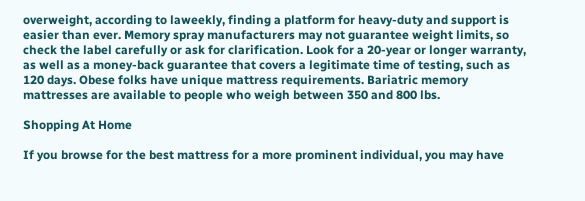overweight, according to laweekly, finding a platform for heavy-duty and support is easier than ever. Memory spray manufacturers may not guarantee weight limits, so check the label carefully or ask for clarification. Look for a 20-year or longer warranty, as well as a money-back guarantee that covers a legitimate time of testing, such as 120 days. Obese folks have unique mattress requirements. Bariatric memory mattresses are available to people who weigh between 350 and 800 lbs.

Shopping At Home

If you browse for the best mattress for a more prominent individual, you may have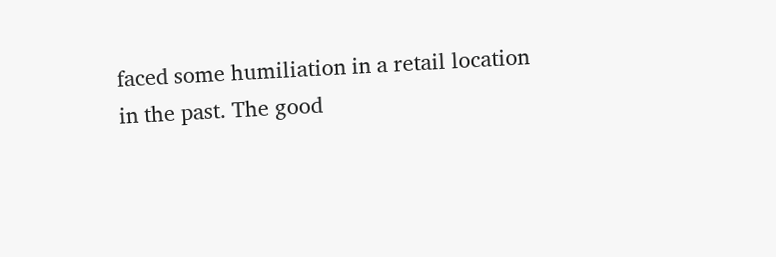faced some humiliation in a retail location in the past. The good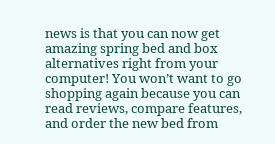news is that you can now get amazing spring bed and box alternatives right from your computer! You won’t want to go shopping again because you can read reviews, compare features, and order the new bed from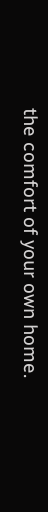the comfort of your own home.